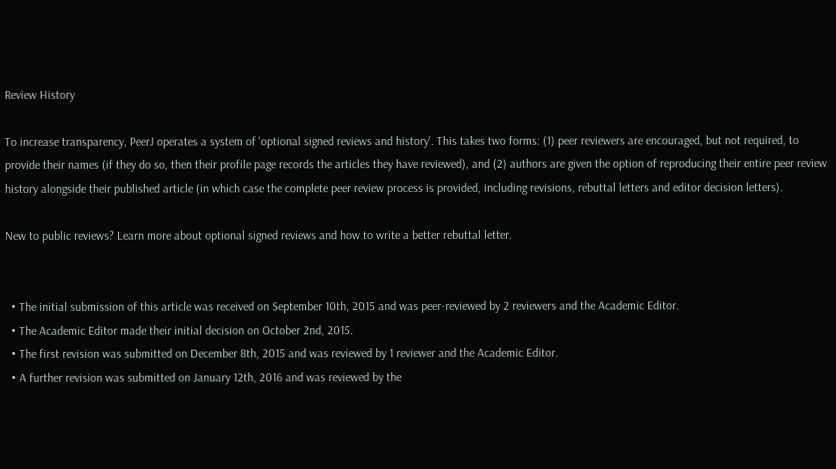Review History

To increase transparency, PeerJ operates a system of 'optional signed reviews and history'. This takes two forms: (1) peer reviewers are encouraged, but not required, to provide their names (if they do so, then their profile page records the articles they have reviewed), and (2) authors are given the option of reproducing their entire peer review history alongside their published article (in which case the complete peer review process is provided, including revisions, rebuttal letters and editor decision letters).

New to public reviews? Learn more about optional signed reviews and how to write a better rebuttal letter.


  • The initial submission of this article was received on September 10th, 2015 and was peer-reviewed by 2 reviewers and the Academic Editor.
  • The Academic Editor made their initial decision on October 2nd, 2015.
  • The first revision was submitted on December 8th, 2015 and was reviewed by 1 reviewer and the Academic Editor.
  • A further revision was submitted on January 12th, 2016 and was reviewed by the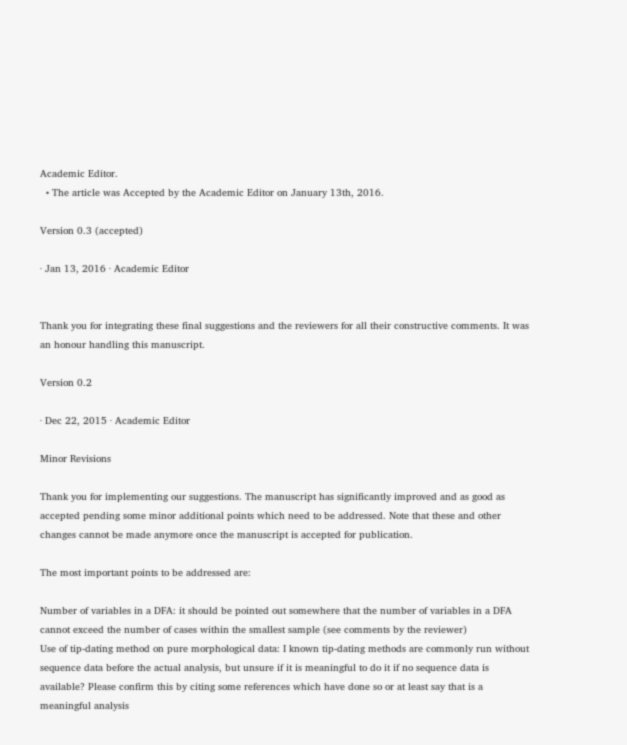Academic Editor.
  • The article was Accepted by the Academic Editor on January 13th, 2016.

Version 0.3 (accepted)

· Jan 13, 2016 · Academic Editor


Thank you for integrating these final suggestions and the reviewers for all their constructive comments. It was an honour handling this manuscript.

Version 0.2

· Dec 22, 2015 · Academic Editor

Minor Revisions

Thank you for implementing our suggestions. The manuscript has significantly improved and as good as accepted pending some minor additional points which need to be addressed. Note that these and other changes cannot be made anymore once the manuscript is accepted for publication.

The most important points to be addressed are:

Number of variables in a DFA: it should be pointed out somewhere that the number of variables in a DFA cannot exceed the number of cases within the smallest sample (see comments by the reviewer)
Use of tip-dating method on pure morphological data: I known tip-dating methods are commonly run without sequence data before the actual analysis, but unsure if it is meaningful to do it if no sequence data is available? Please confirm this by citing some references which have done so or at least say that is a meaningful analysis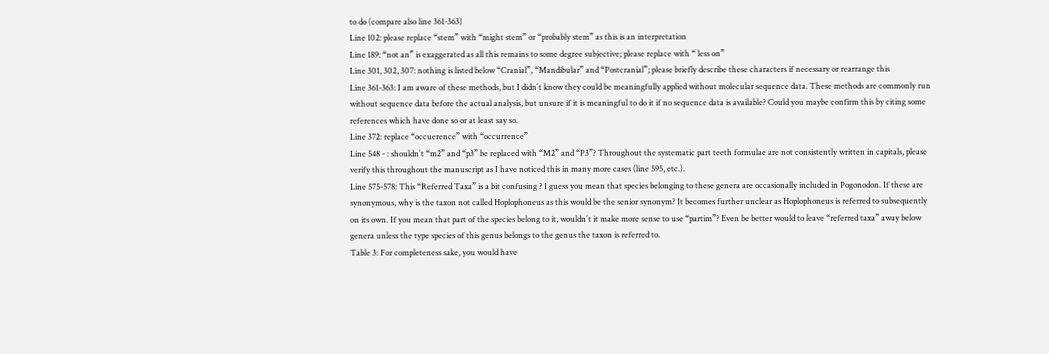to do (compare also line 361-363)
Line 102: please replace “stem” with “might stem” or “probably stem” as this is an interpretation
Line 189: “not an” is exaggerated as all this remains to some degree subjective; please replace with “ less on”
Line 301, 302, 307: nothing is listed below “Cranial”, “Mandibular” and “Postcranial”; please briefly describe these characters if necessary or rearrange this
Line 361-363: I am aware of these methods, but I didn´t know they could be meaningfully applied without molecular sequence data. These methods are commonly run without sequence data before the actual analysis, but unsure if it is meaningful to do it if no sequence data is available? Could you maybe confirm this by citing some references which have done so or at least say so.
Line 372: replace “occuerence” with “occurrence”
Line 548 - : shouldn´t “m2” and “p3” be replaced with “M2” and “P3”? Throughout the systematic part teeth formulae are not consistently written in capitals, please verify this throughout the manuscript as I have noticed this in many more cases (line 595, etc.).
Line 575-578: This “Referred Taxa” is a bit confusing ? I guess you mean that species belonging to these genera are occasionally included in Pogonodon. If these are synonymous, why is the taxon not called Hoplophoneus as this would be the senior synonym? It becomes further unclear as Hoplophoneus is referred to subsequently on its own. If you mean that part of the species belong to it, wouldn´t it make more sense to use “partim”? Even be better would to leave “referred taxa” away below genera unless the type species of this genus belongs to the genus the taxon is referred to.
Table 3: For completeness sake, you would have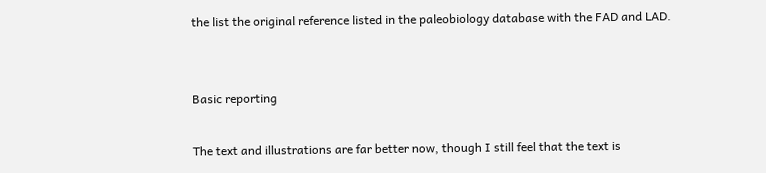the list the original reference listed in the paleobiology database with the FAD and LAD.


Basic reporting

The text and illustrations are far better now, though I still feel that the text is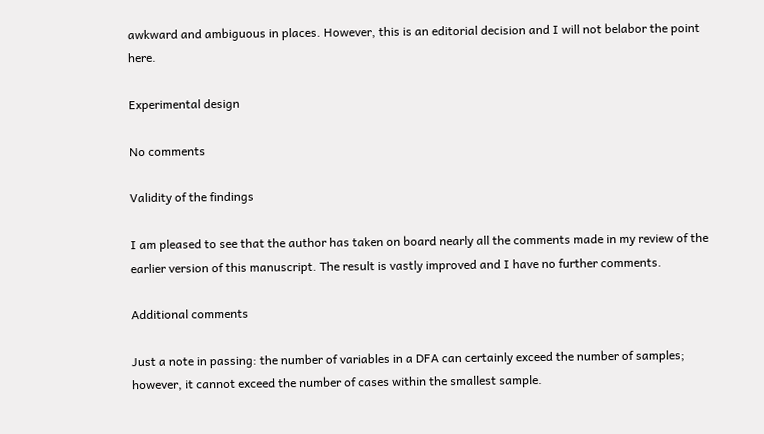awkward and ambiguous in places. However, this is an editorial decision and I will not belabor the point here.

Experimental design

No comments

Validity of the findings

I am pleased to see that the author has taken on board nearly all the comments made in my review of the earlier version of this manuscript. The result is vastly improved and I have no further comments.

Additional comments

Just a note in passing: the number of variables in a DFA can certainly exceed the number of samples; however, it cannot exceed the number of cases within the smallest sample.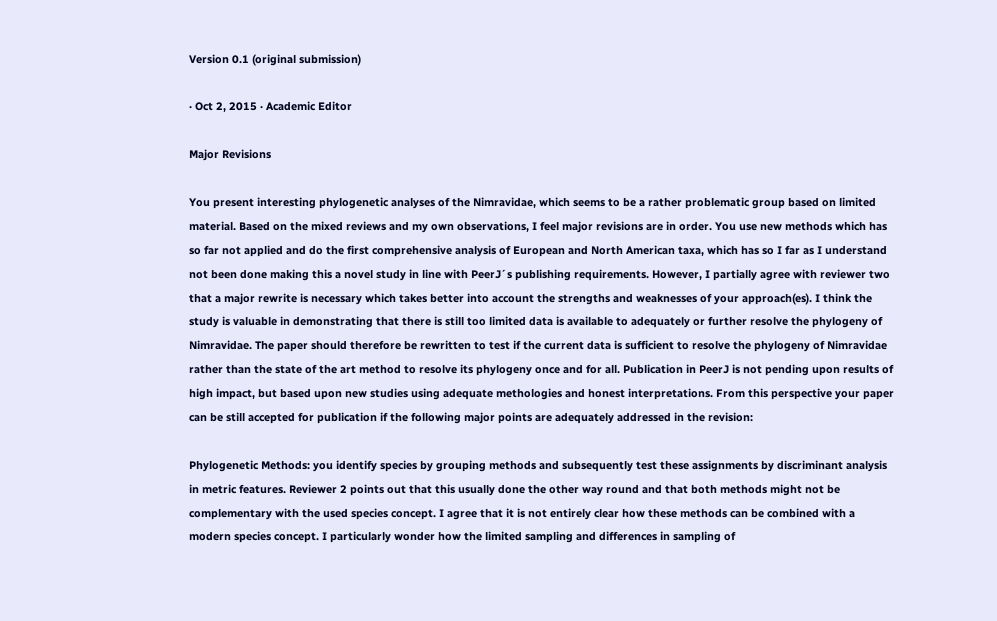Version 0.1 (original submission)

· Oct 2, 2015 · Academic Editor

Major Revisions

You present interesting phylogenetic analyses of the Nimravidae, which seems to be a rather problematic group based on limited material. Based on the mixed reviews and my own observations, I feel major revisions are in order. You use new methods which has so far not applied and do the first comprehensive analysis of European and North American taxa, which has so I far as I understand not been done making this a novel study in line with PeerJ´s publishing requirements. However, I partially agree with reviewer two that a major rewrite is necessary which takes better into account the strengths and weaknesses of your approach(es). I think the study is valuable in demonstrating that there is still too limited data is available to adequately or further resolve the phylogeny of Nimravidae. The paper should therefore be rewritten to test if the current data is sufficient to resolve the phylogeny of Nimravidae rather than the state of the art method to resolve its phylogeny once and for all. Publication in PeerJ is not pending upon results of high impact, but based upon new studies using adequate methologies and honest interpretations. From this perspective your paper can be still accepted for publication if the following major points are adequately addressed in the revision:

Phylogenetic Methods: you identify species by grouping methods and subsequently test these assignments by discriminant analysis in metric features. Reviewer 2 points out that this usually done the other way round and that both methods might not be complementary with the used species concept. I agree that it is not entirely clear how these methods can be combined with a modern species concept. I particularly wonder how the limited sampling and differences in sampling of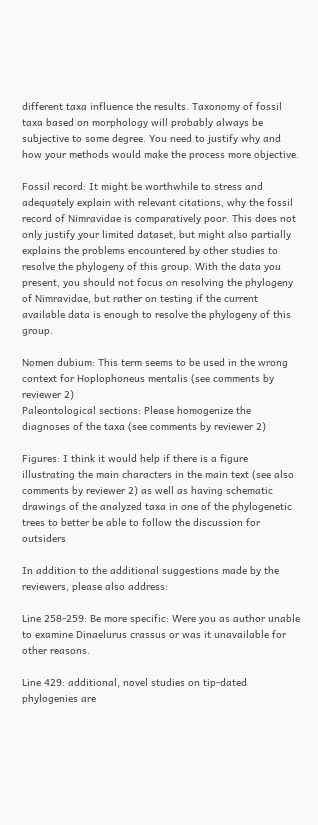different taxa influence the results. Taxonomy of fossil taxa based on morphology will probably always be subjective to some degree. You need to justify why and how your methods would make the process more objective.

Fossil record: It might be worthwhile to stress and adequately explain with relevant citations, why the fossil record of Nimravidae is comparatively poor. This does not only justify your limited dataset, but might also partially explains the problems encountered by other studies to resolve the phylogeny of this group. With the data you present, you should not focus on resolving the phylogeny of Nimravidae, but rather on testing if the current available data is enough to resolve the phylogeny of this group.

Nomen dubium: This term seems to be used in the wrong context for Hoplophoneus mentalis (see comments by reviewer 2)
Paleontological sections: Please homogenize the diagnoses of the taxa (see comments by reviewer 2)

Figures: I think it would help if there is a figure illustrating the main characters in the main text (see also comments by reviewer 2) as well as having schematic drawings of the analyzed taxa in one of the phylogenetic trees to better be able to follow the discussion for outsiders

In addition to the additional suggestions made by the reviewers, please also address:

Line 258-259: Be more specific: Were you as author unable to examine Dinaelurus crassus or was it unavailable for other reasons.

Line 429: additional, novel studies on tip-dated phylogenies are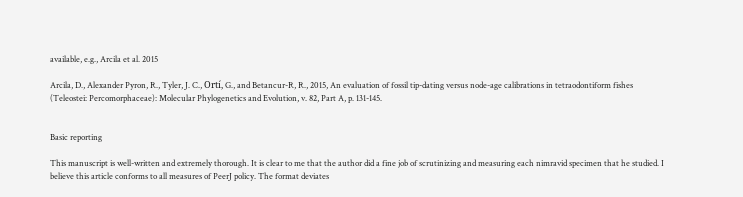available, e.g., Arcila et al. 2015

Arcila, D., Alexander Pyron, R., Tyler, J. C., Ortí, G., and Betancur-R, R., 2015, An evaluation of fossil tip-dating versus node-age calibrations in tetraodontiform fishes (Teleostei: Percomorphaceae): Molecular Phylogenetics and Evolution, v. 82, Part A, p. 131-145.


Basic reporting

This manuscript is well-written and extremely thorough. It is clear to me that the author did a fine job of scrutinizing and measuring each nimravid specimen that he studied. I believe this article conforms to all measures of PeerJ policy. The format deviates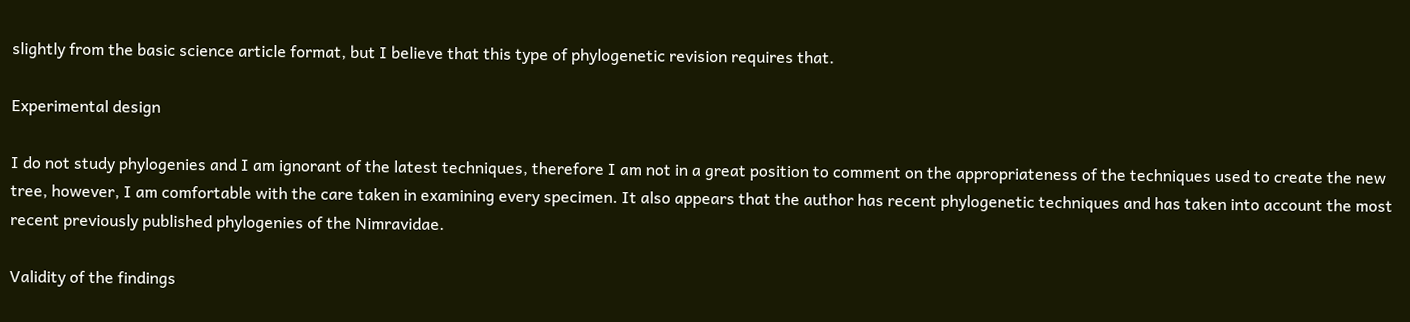slightly from the basic science article format, but I believe that this type of phylogenetic revision requires that.

Experimental design

I do not study phylogenies and I am ignorant of the latest techniques, therefore I am not in a great position to comment on the appropriateness of the techniques used to create the new tree, however, I am comfortable with the care taken in examining every specimen. It also appears that the author has recent phylogenetic techniques and has taken into account the most recent previously published phylogenies of the Nimravidae.

Validity of the findings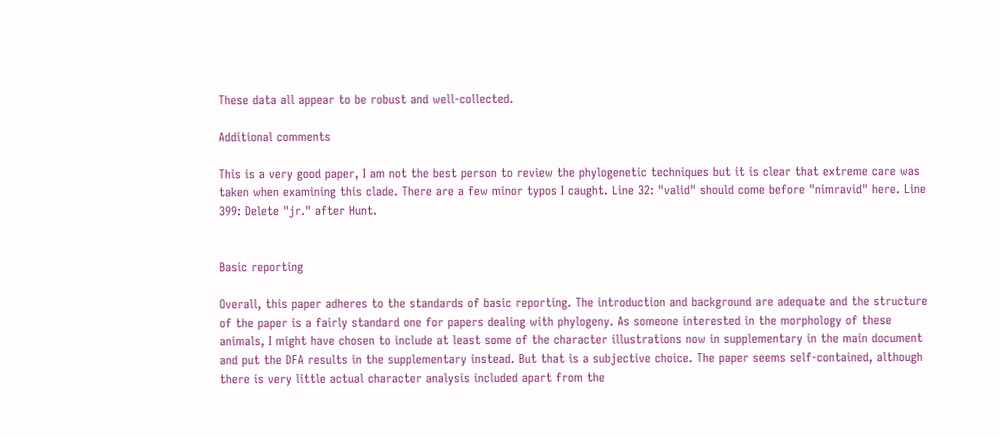These data all appear to be robust and well-collected.

Additional comments

This is a very good paper, I am not the best person to review the phylogenetic techniques but it is clear that extreme care was taken when examining this clade. There are a few minor typos I caught. Line 32: "valid" should come before "nimravid" here. Line 399: Delete "jr." after Hunt.


Basic reporting

Overall, this paper adheres to the standards of basic reporting. The introduction and background are adequate and the structure of the paper is a fairly standard one for papers dealing with phylogeny. As someone interested in the morphology of these animals, I might have chosen to include at least some of the character illustrations now in supplementary in the main document and put the DFA results in the supplementary instead. But that is a subjective choice. The paper seems self-contained, although there is very little actual character analysis included apart from the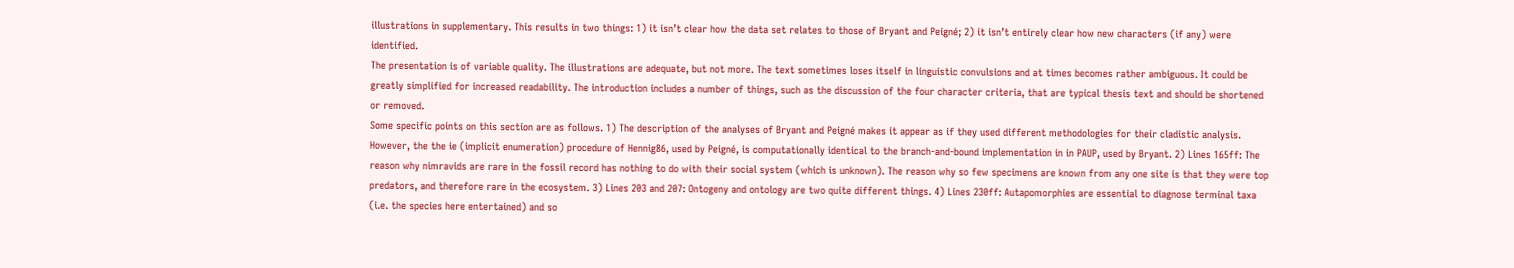illustrations in supplementary. This results in two things: 1) it isn’t clear how the data set relates to those of Bryant and Peigné; 2) it isn’t entirely clear how new characters (if any) were identified.
The presentation is of variable quality. The illustrations are adequate, but not more. The text sometimes loses itself in linguistic convulsions and at times becomes rather ambiguous. It could be greatly simplified for increased readability. The introduction includes a number of things, such as the discussion of the four character criteria, that are typical thesis text and should be shortened or removed.
Some specific points on this section are as follows. 1) The description of the analyses of Bryant and Peigné makes it appear as if they used different methodologies for their cladistic analysis. However, the the ie (implicit enumeration) procedure of Hennig86, used by Peigné, is computationally identical to the branch-and-bound implementation in in PAUP, used by Bryant. 2) Lines 165ff: The reason why nimravids are rare in the fossil record has nothing to do with their social system (which is unknown). The reason why so few specimens are known from any one site is that they were top predators, and therefore rare in the ecosystem. 3) Lines 203 and 207: Ontogeny and ontology are two quite different things. 4) Lines 230ff: Autapomorphies are essential to diagnose terminal taxa (i.e. the species here entertained) and so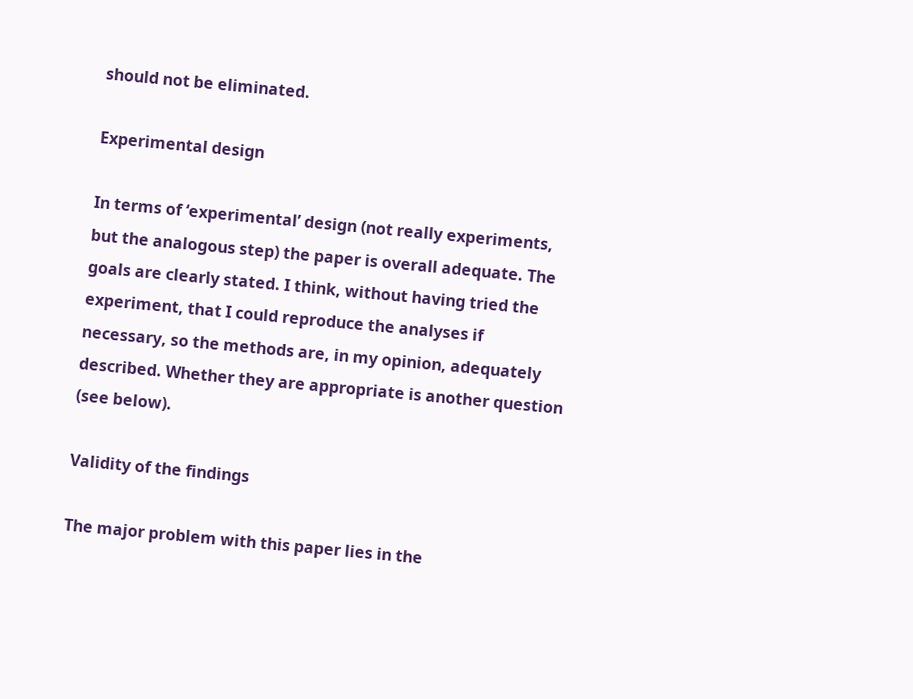should not be eliminated.

Experimental design

In terms of ‘experimental’ design (not really experiments, but the analogous step) the paper is overall adequate. The goals are clearly stated. I think, without having tried the experiment, that I could reproduce the analyses if necessary, so the methods are, in my opinion, adequately described. Whether they are appropriate is another question (see below).

Validity of the findings

The major problem with this paper lies in the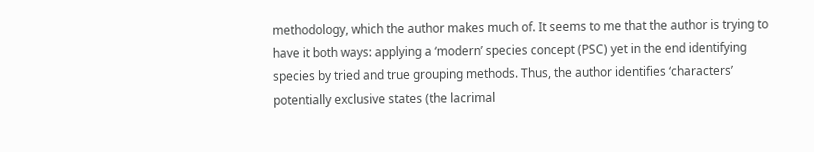methodology, which the author makes much of. It seems to me that the author is trying to have it both ways: applying a ‘modern’ species concept (PSC) yet in the end identifying species by tried and true grouping methods. Thus, the author identifies ‘characters’ potentially exclusive states (the lacrimal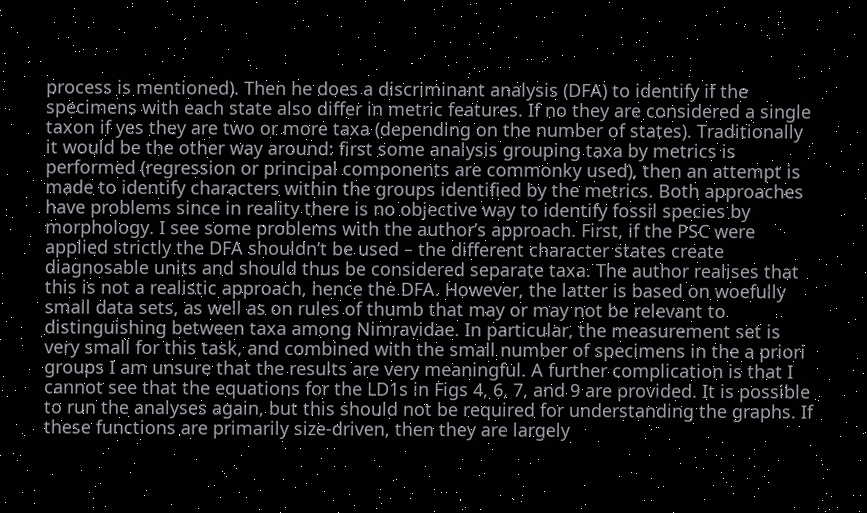process is mentioned). Then he does a discriminant analysis (DFA) to identify if the specimens with each state also differ in metric features. If no they are considered a single taxon if yes they are two or more taxa (depending on the number of states). Traditionally it would be the other way around: first some analysis grouping taxa by metrics is performed (regression or principal components are commonky used), then an attempt is made to identify characters within the groups identified by the metrics. Both approaches have problems since in reality there is no objective way to identify fossil species by morphology. I see some problems with the author’s approach. First, if the PSC were applied strictly the DFA shouldn’t be used – the different character states create diagnosable units and should thus be considered separate taxa. The author realises that this is not a realistic approach, hence the DFA. However, the latter is based on woefully small data sets, as well as on rules of thumb that may or may not be relevant to distinguishing between taxa among Nimravidae. In particular, the measurement set is very small for this task, and combined with the small number of specimens in the a priori groups I am unsure that the results are very meaningful. A further complication is that I cannot see that the equations for the LD1s in Figs 4, 6, 7, and 9 are provided. It is possible to run the analyses again, but this should not be required for understanding the graphs. If these functions are primarily size-driven, then they are largely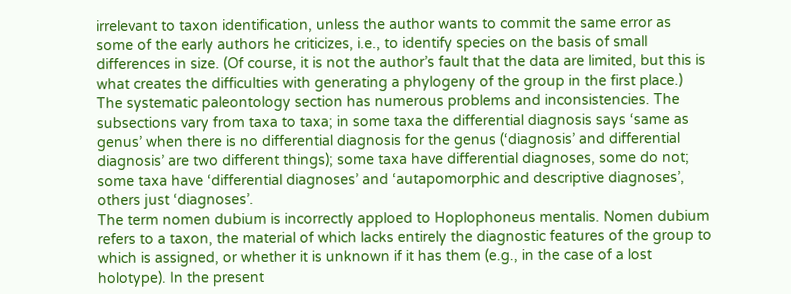irrelevant to taxon identification, unless the author wants to commit the same error as some of the early authors he criticizes, i.e., to identify species on the basis of small differences in size. (Of course, it is not the author’s fault that the data are limited, but this is what creates the difficulties with generating a phylogeny of the group in the first place.)
The systematic paleontology section has numerous problems and inconsistencies. The subsections vary from taxa to taxa; in some taxa the differential diagnosis says ‘same as genus’ when there is no differential diagnosis for the genus (‘diagnosis’ and differential diagnosis’ are two different things); some taxa have differential diagnoses, some do not; some taxa have ‘differential diagnoses’ and ‘autapomorphic and descriptive diagnoses’, others just ‘diagnoses’.
The term nomen dubium is incorrectly apploed to Hoplophoneus mentalis. Nomen dubium refers to a taxon, the material of which lacks entirely the diagnostic features of the group to which is assigned, or whether it is unknown if it has them (e.g., in the case of a lost holotype). In the present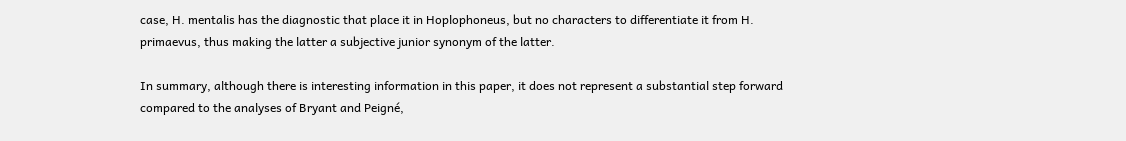case, H. mentalis has the diagnostic that place it in Hoplophoneus, but no characters to differentiate it from H. primaevus, thus making the latter a subjective junior synonym of the latter.

In summary, although there is interesting information in this paper, it does not represent a substantial step forward compared to the analyses of Bryant and Peigné,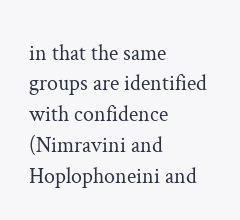in that the same groups are identified with confidence (Nimravini and Hoplophoneini and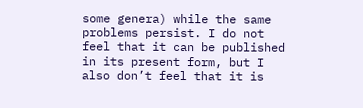some genera) while the same problems persist. I do not feel that it can be published in its present form, but I also don’t feel that it is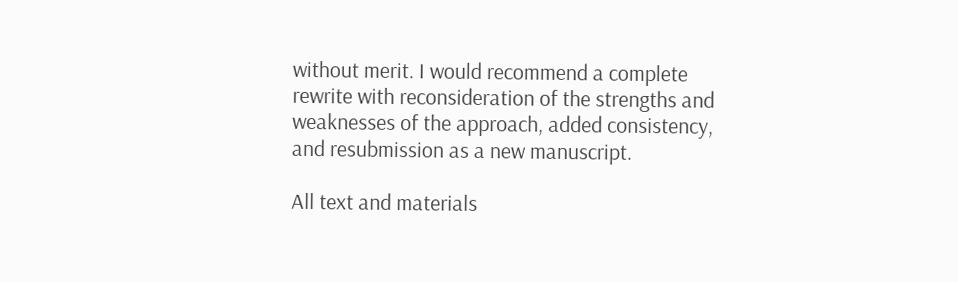without merit. I would recommend a complete rewrite with reconsideration of the strengths and weaknesses of the approach, added consistency, and resubmission as a new manuscript.

All text and materials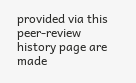provided via this peer-review history page are made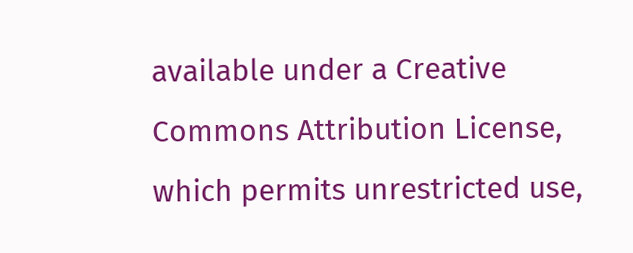available under a Creative Commons Attribution License, which permits unrestricted use,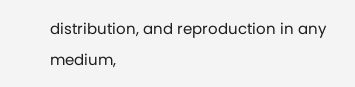distribution, and reproduction in any medium,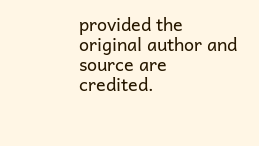provided the original author and source are credited.